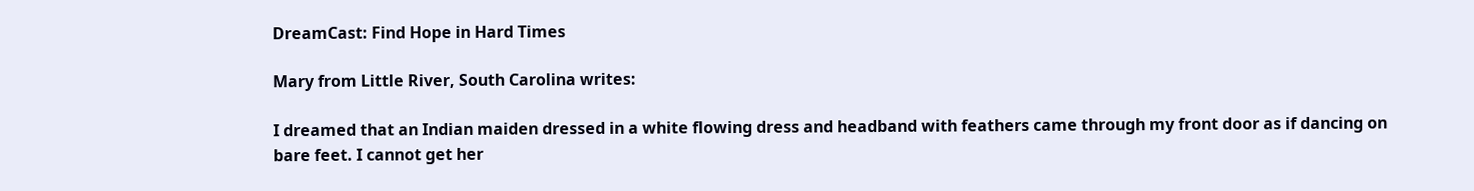DreamCast: Find Hope in Hard Times

Mary from Little River, South Carolina writes:

I dreamed that an Indian maiden dressed in a white flowing dress and headband with feathers came through my front door as if dancing on bare feet. I cannot get her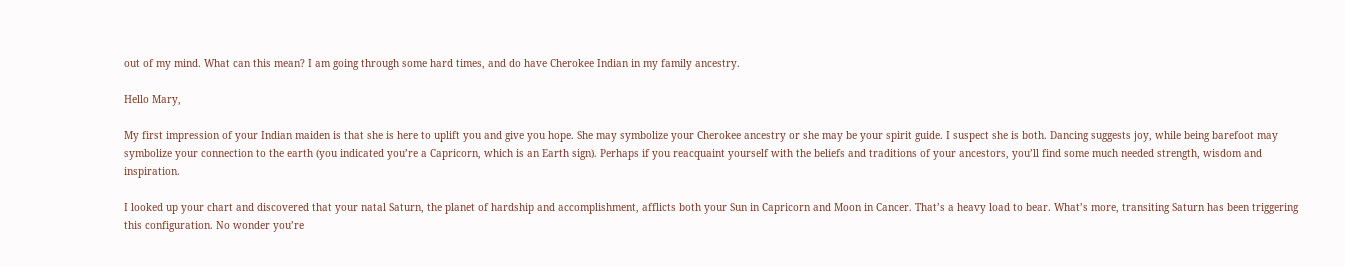out of my mind. What can this mean? I am going through some hard times, and do have Cherokee Indian in my family ancestry.

Hello Mary,

My first impression of your Indian maiden is that she is here to uplift you and give you hope. She may symbolize your Cherokee ancestry or she may be your spirit guide. I suspect she is both. Dancing suggests joy, while being barefoot may symbolize your connection to the earth (you indicated you’re a Capricorn, which is an Earth sign). Perhaps if you reacquaint yourself with the beliefs and traditions of your ancestors, you’ll find some much needed strength, wisdom and inspiration.

I looked up your chart and discovered that your natal Saturn, the planet of hardship and accomplishment, afflicts both your Sun in Capricorn and Moon in Cancer. That’s a heavy load to bear. What’s more, transiting Saturn has been triggering this configuration. No wonder you’re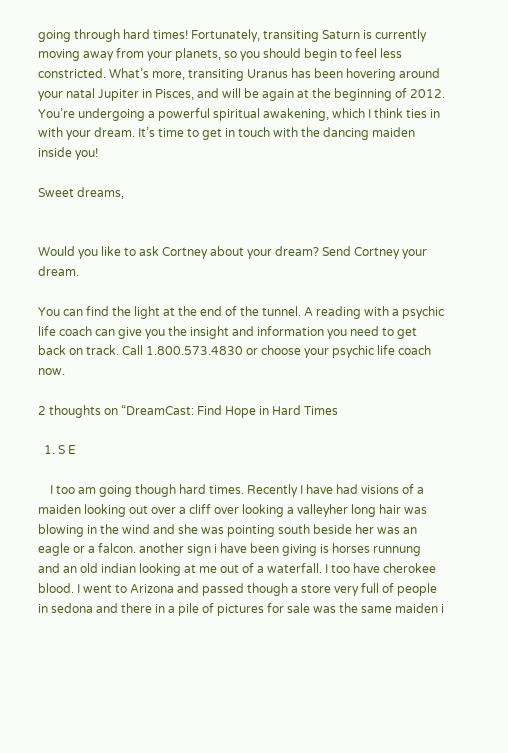going through hard times! Fortunately, transiting Saturn is currently moving away from your planets, so you should begin to feel less constricted. What’s more, transiting Uranus has been hovering around your natal Jupiter in Pisces, and will be again at the beginning of 2012. You’re undergoing a powerful spiritual awakening, which I think ties in with your dream. It’s time to get in touch with the dancing maiden inside you!

Sweet dreams,


Would you like to ask Cortney about your dream? Send Cortney your dream.

You can find the light at the end of the tunnel. A reading with a psychic life coach can give you the insight and information you need to get back on track. Call 1.800.573.4830 or choose your psychic life coach now.

2 thoughts on “DreamCast: Find Hope in Hard Times

  1. S E

    I too am going though hard times. Recently I have had visions of a maiden looking out over a cliff over looking a valleyher long hair was blowing in the wind and she was pointing south beside her was an eagle or a falcon. another sign i have been giving is horses runnung and an old indian looking at me out of a waterfall. I too have cherokee blood. I went to Arizona and passed though a store very full of people in sedona and there in a pile of pictures for sale was the same maiden i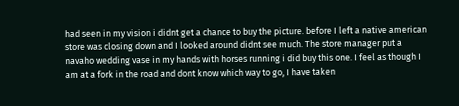had seen in my vision i didnt get a chance to buy the picture. before I left a native american store was closing down and I looked around didnt see much. The store manager put a navaho wedding vase in my hands with horses running i did buy this one. I feel as though I am at a fork in the road and dont know which way to go, I have taken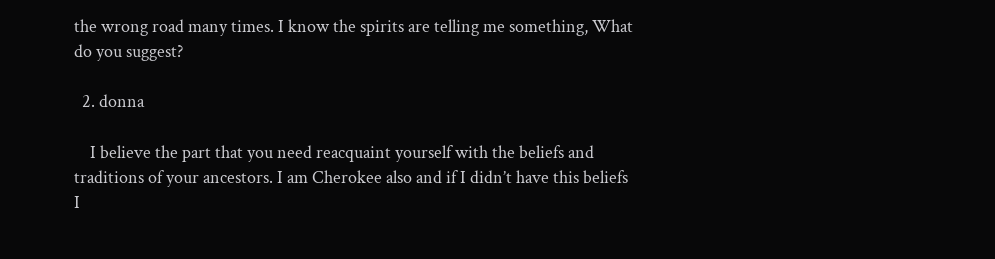the wrong road many times. I know the spirits are telling me something, What do you suggest?

  2. donna

    I believe the part that you need reacquaint yourself with the beliefs and traditions of your ancestors. I am Cherokee also and if I didn’t have this beliefs I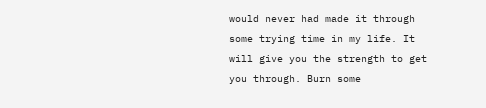would never had made it through some trying time in my life. It will give you the strength to get you through. Burn some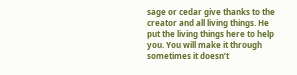sage or cedar give thanks to the creator and all living things. He put the living things here to help you. You will make it through sometimes it doesn’t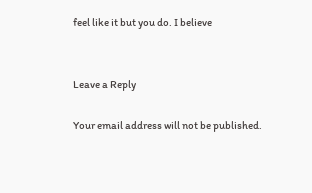feel like it but you do. I believe


Leave a Reply

Your email address will not be published.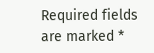Required fields are marked *